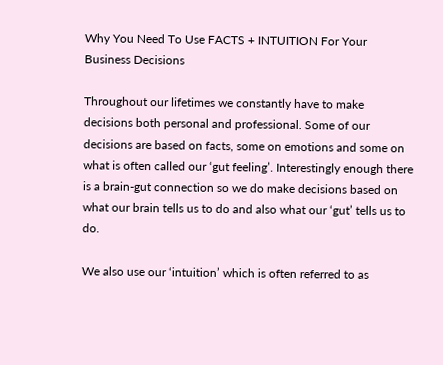Why You Need To Use FACTS + INTUITION For Your Business Decisions

Throughout our lifetimes we constantly have to make decisions both personal and professional. Some of our decisions are based on facts, some on emotions and some on what is often called our ‘gut feeling’. Interestingly enough there is a brain-gut connection so we do make decisions based on what our brain tells us to do and also what our ‘gut’ tells us to do.

We also use our ‘intuition’ which is often referred to as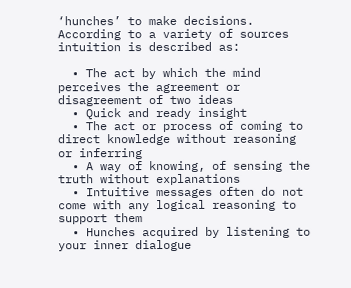‘hunches’ to make decisions. According to a variety of sources intuition is described as:

  • The act by which the mind perceives the agreement or disagreement of two ideas
  • Quick and ready insight
  • The act or process of coming to direct knowledge without reasoning or inferring
  • A way of knowing, of sensing the truth without explanations
  • Intuitive messages often do not come with any logical reasoning to support them
  • Hunches acquired by listening to your inner dialogue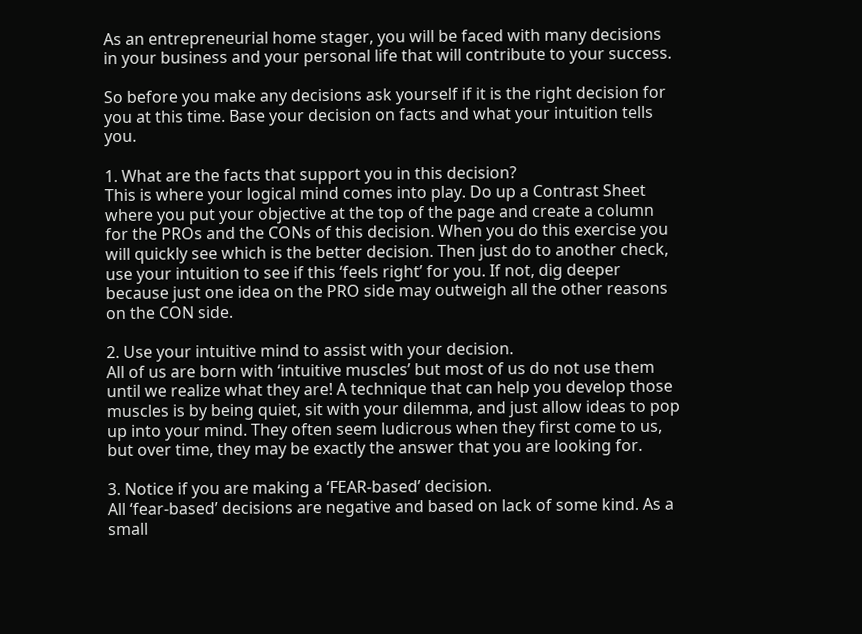As an entrepreneurial home stager, you will be faced with many decisions in your business and your personal life that will contribute to your success.

So before you make any decisions ask yourself if it is the right decision for you at this time. Base your decision on facts and what your intuition tells you.

1. What are the facts that support you in this decision?
This is where your logical mind comes into play. Do up a Contrast Sheet where you put your objective at the top of the page and create a column for the PROs and the CONs of this decision. When you do this exercise you will quickly see which is the better decision. Then just do to another check, use your intuition to see if this ‘feels right’ for you. If not, dig deeper because just one idea on the PRO side may outweigh all the other reasons on the CON side.

2. Use your intuitive mind to assist with your decision.
All of us are born with ‘intuitive muscles’ but most of us do not use them until we realize what they are! A technique that can help you develop those muscles is by being quiet, sit with your dilemma, and just allow ideas to pop up into your mind. They often seem ludicrous when they first come to us, but over time, they may be exactly the answer that you are looking for.

3. Notice if you are making a ‘FEAR-based’ decision.
All ‘fear-based’ decisions are negative and based on lack of some kind. As a small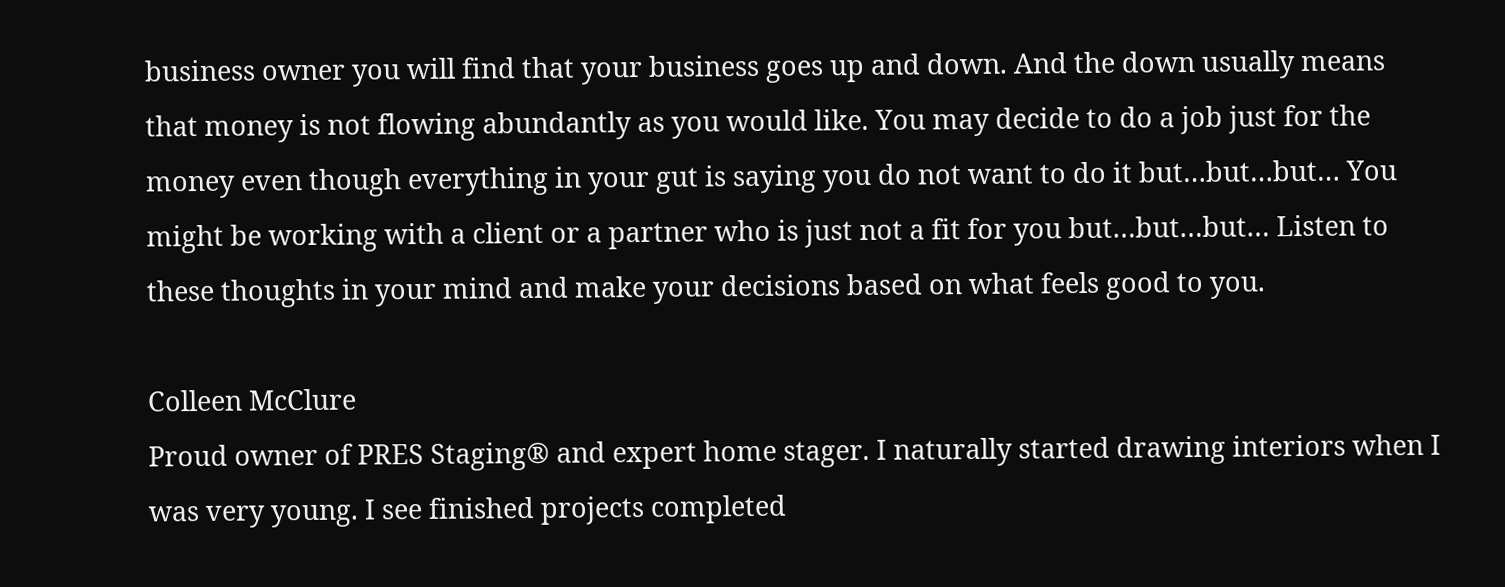business owner you will find that your business goes up and down. And the down usually means that money is not flowing abundantly as you would like. You may decide to do a job just for the money even though everything in your gut is saying you do not want to do it but…but…but… You might be working with a client or a partner who is just not a fit for you but…but…but… Listen to these thoughts in your mind and make your decisions based on what feels good to you.

Colleen McClure
Proud owner of PRES Staging® and expert home stager. I naturally started drawing interiors when I was very young. I see finished projects completed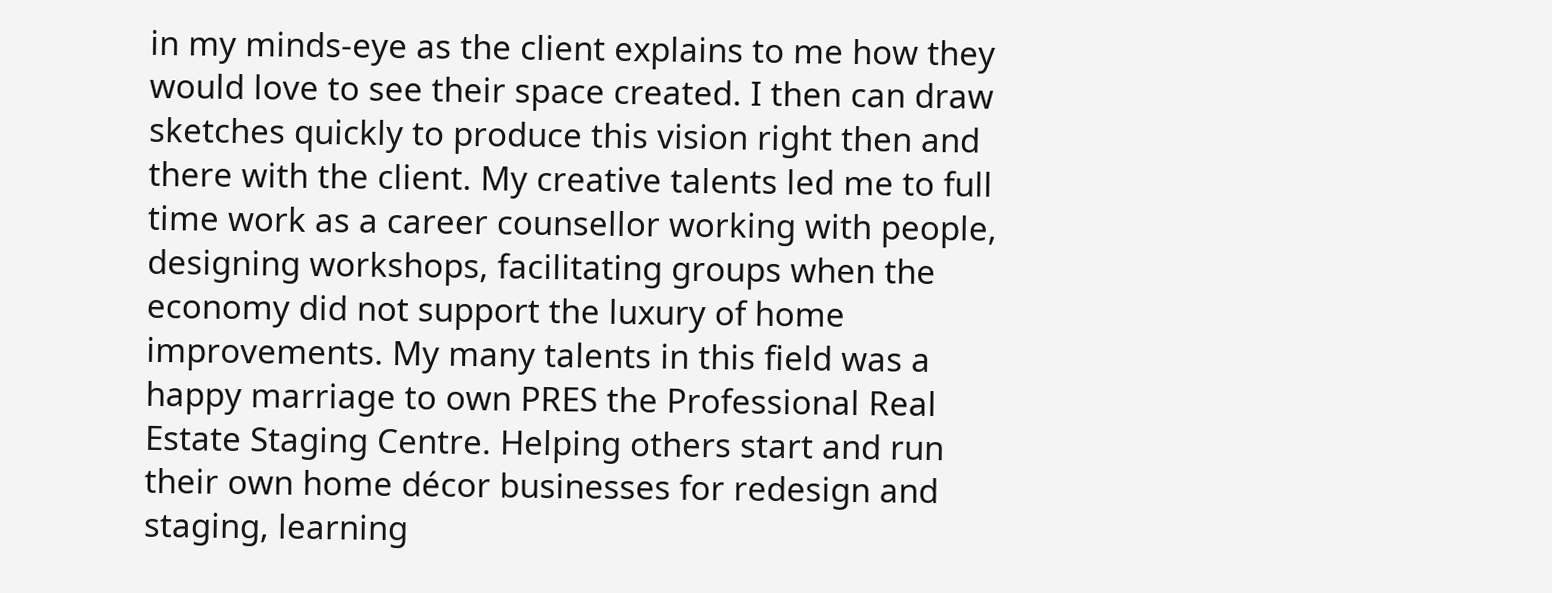in my minds-eye as the client explains to me how they would love to see their space created. I then can draw sketches quickly to produce this vision right then and there with the client. My creative talents led me to full time work as a career counsellor working with people, designing workshops, facilitating groups when the economy did not support the luxury of home improvements. My many talents in this field was a happy marriage to own PRES the Professional Real Estate Staging Centre. Helping others start and run their own home décor businesses for redesign and staging, learning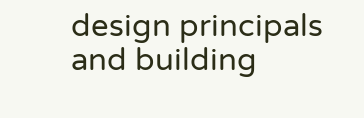design principals and building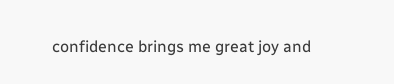confidence brings me great joy and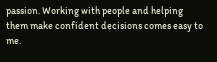passion. Working with people and helping them make confident decisions comes easy to me.